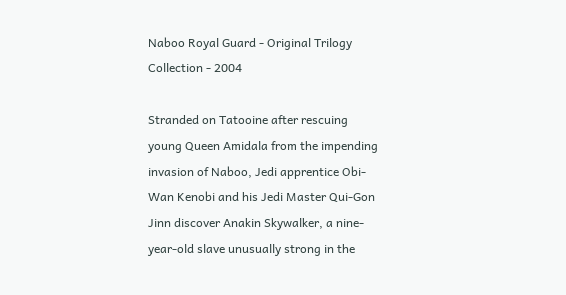Naboo Royal Guard - Original Trilogy Collection - 2004

Stranded on Tatooine after rescuing young Queen Amidala from the impending invasion of Naboo, Jedi apprentice Obi-Wan Kenobi and his Jedi Master Qui-Gon Jinn discover Anakin Skywalker, a nine-year-old slave unusually strong in the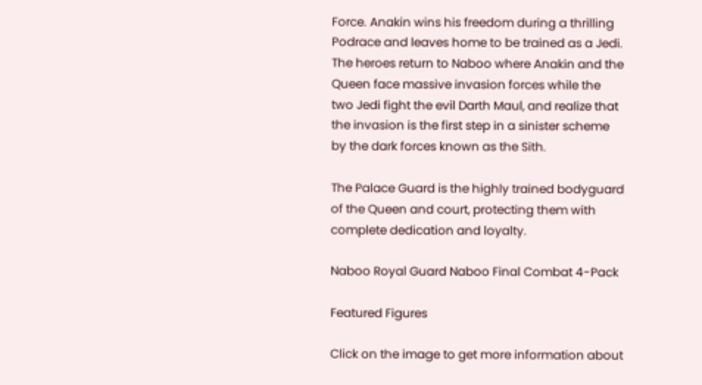Force. Anakin wins his freedom during a thrilling Podrace and leaves home to be trained as a Jedi. The heroes return to Naboo where Anakin and the Queen face massive invasion forces while the two Jedi fight the evil Darth Maul, and realize that the invasion is the first step in a sinister scheme by the dark forces known as the Sith.

The Palace Guard is the highly trained bodyguard of the Queen and court, protecting them with complete dedication and loyalty.

Naboo Royal Guard Naboo Final Combat 4-Pack

Featured Figures

Click on the image to get more information about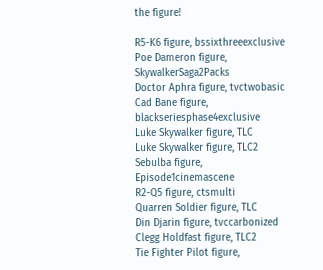the figure!

R5-K6 figure, bssixthreeexclusive
Poe Dameron figure, SkywalkerSaga2Packs
Doctor Aphra figure, tvctwobasic
Cad Bane figure, blackseriesphase4exclusive
Luke Skywalker figure, TLC
Luke Skywalker figure, TLC2
Sebulba figure, Episode1cinemascene
R2-Q5 figure, ctsmulti
Quarren Soldier figure, TLC
Din Djarin figure, tvccarbonized
Clegg Holdfast figure, TLC2
Tie Fighter Pilot figure,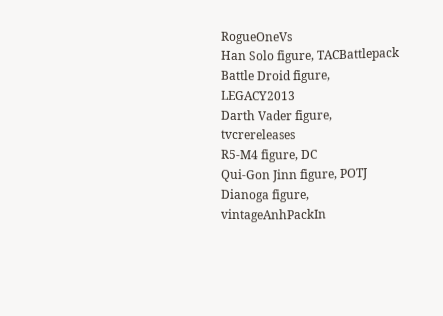RogueOneVs
Han Solo figure, TACBattlepack
Battle Droid figure, LEGACY2013
Darth Vader figure, tvcrereleases
R5-M4 figure, DC
Qui-Gon Jinn figure, POTJ
Dianoga figure, vintageAnhPackIn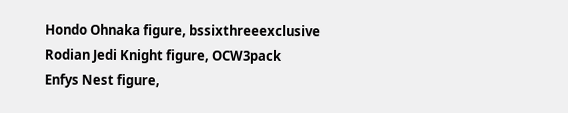Hondo Ohnaka figure, bssixthreeexclusive
Rodian Jedi Knight figure, OCW3pack
Enfys Nest figure,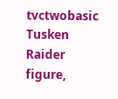tvctwobasic
Tusken Raider figure,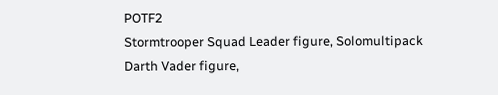POTF2
Stormtrooper Squad Leader figure, Solomultipack
Darth Vader figure,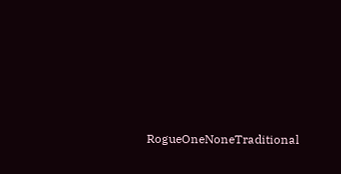RogueOneNoneTraditional